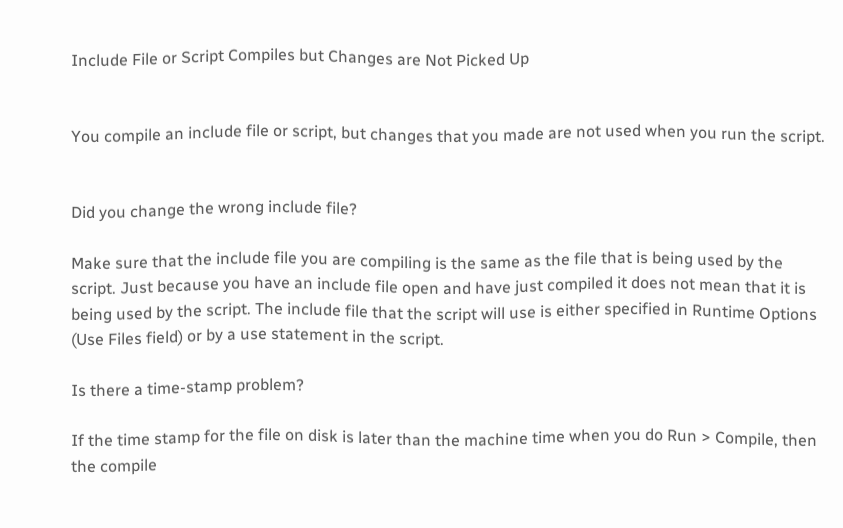Include File or Script Compiles but Changes are Not Picked Up


You compile an include file or script, but changes that you made are not used when you run the script.


Did you change the wrong include file?

Make sure that the include file you are compiling is the same as the file that is being used by the script. Just because you have an include file open and have just compiled it does not mean that it is being used by the script. The include file that the script will use is either specified in Runtime Options (Use Files field) or by a use statement in the script.

Is there a time-stamp problem?

If the time stamp for the file on disk is later than the machine time when you do Run > Compile, then the compile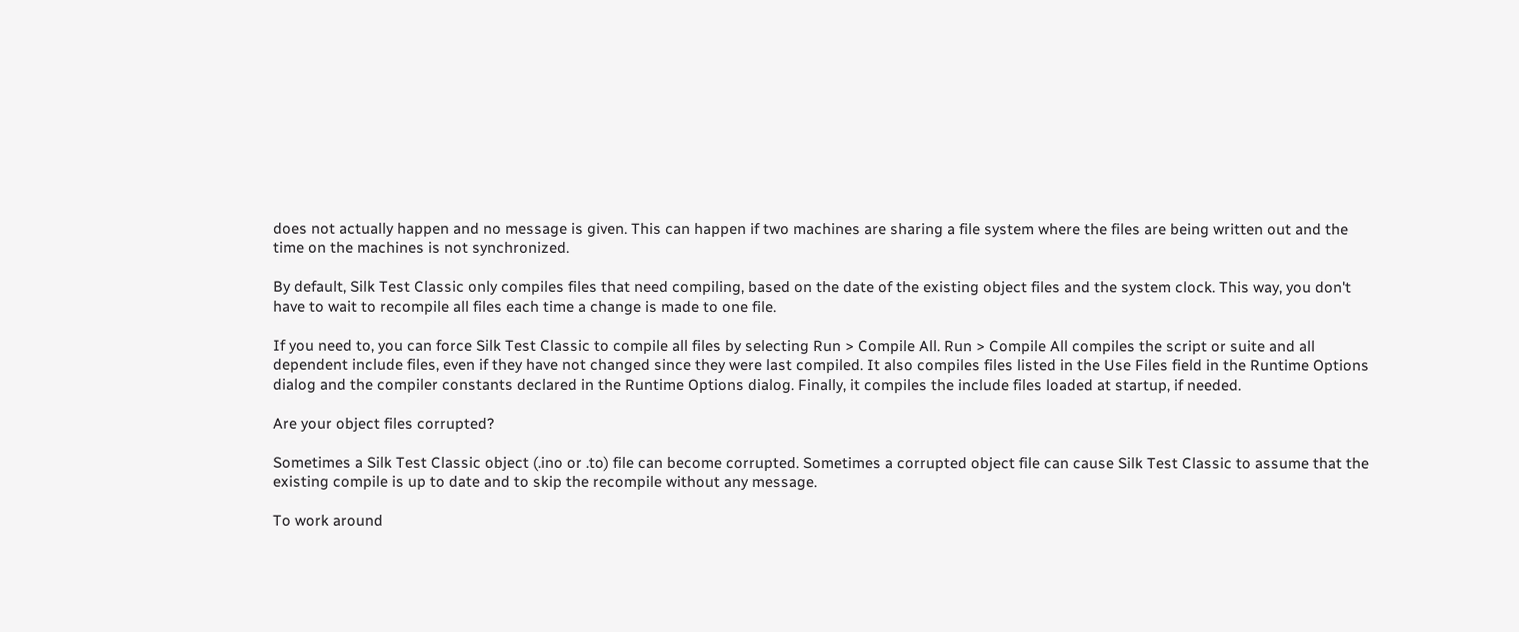does not actually happen and no message is given. This can happen if two machines are sharing a file system where the files are being written out and the time on the machines is not synchronized.

By default, Silk Test Classic only compiles files that need compiling, based on the date of the existing object files and the system clock. This way, you don't have to wait to recompile all files each time a change is made to one file.

If you need to, you can force Silk Test Classic to compile all files by selecting Run > Compile All. Run > Compile All compiles the script or suite and all dependent include files, even if they have not changed since they were last compiled. It also compiles files listed in the Use Files field in the Runtime Options dialog and the compiler constants declared in the Runtime Options dialog. Finally, it compiles the include files loaded at startup, if needed.

Are your object files corrupted?

Sometimes a Silk Test Classic object (.ino or .to) file can become corrupted. Sometimes a corrupted object file can cause Silk Test Classic to assume that the existing compile is up to date and to skip the recompile without any message.

To work around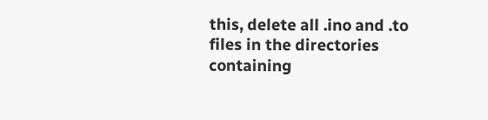this, delete all .ino and .to files in the directories containing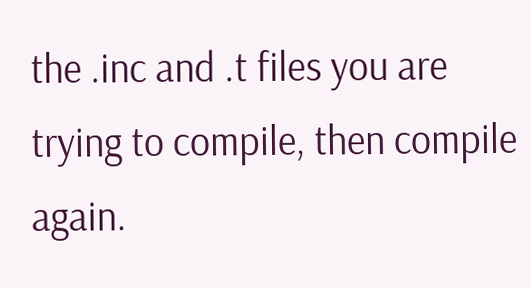the .inc and .t files you are trying to compile, then compile again.